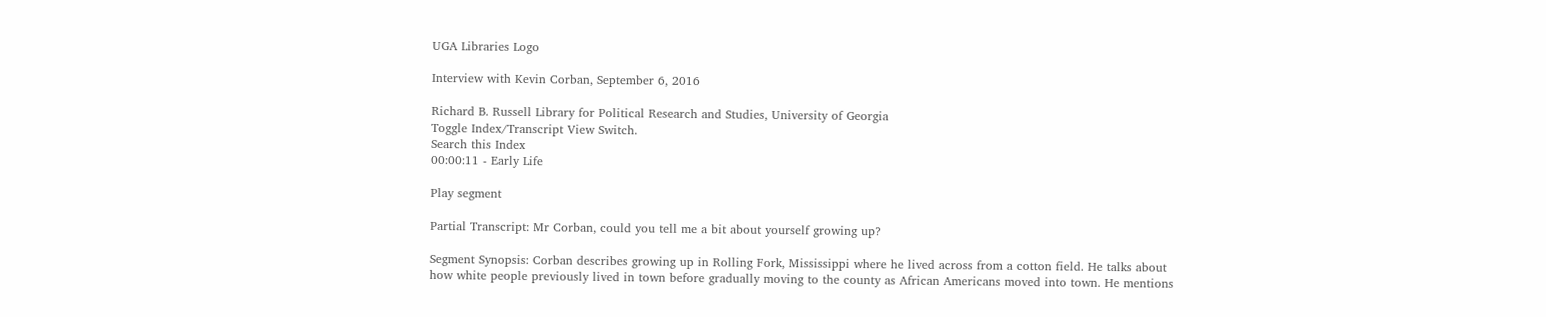UGA Libraries Logo

Interview with Kevin Corban, September 6, 2016

Richard B. Russell Library for Political Research and Studies, University of Georgia
Toggle Index/Transcript View Switch.
Search this Index
00:00:11 - Early Life

Play segment

Partial Transcript: Mr Corban, could you tell me a bit about yourself growing up?

Segment Synopsis: Corban describes growing up in Rolling Fork, Mississippi where he lived across from a cotton field. He talks about how white people previously lived in town before gradually moving to the county as African Americans moved into town. He mentions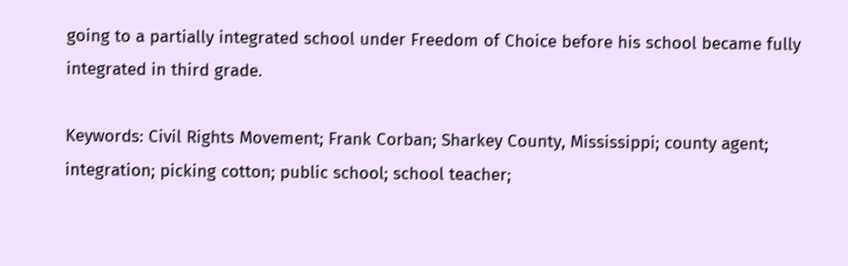going to a partially integrated school under Freedom of Choice before his school became fully integrated in third grade.

Keywords: Civil Rights Movement; Frank Corban; Sharkey County, Mississippi; county agent; integration; picking cotton; public school; school teacher;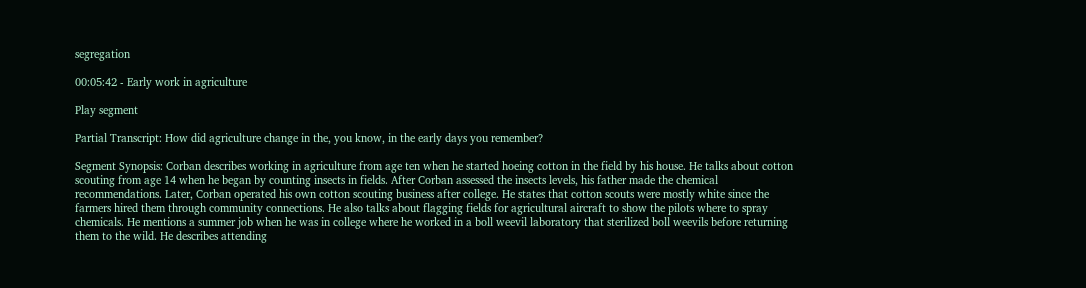segregation

00:05:42 - Early work in agriculture

Play segment

Partial Transcript: How did agriculture change in the, you know, in the early days you remember?

Segment Synopsis: Corban describes working in agriculture from age ten when he started hoeing cotton in the field by his house. He talks about cotton scouting from age 14 when he began by counting insects in fields. After Corban assessed the insects levels, his father made the chemical recommendations. Later, Corban operated his own cotton scouting business after college. He states that cotton scouts were mostly white since the farmers hired them through community connections. He also talks about flagging fields for agricultural aircraft to show the pilots where to spray chemicals. He mentions a summer job when he was in college where he worked in a boll weevil laboratory that sterilized boll weevils before returning them to the wild. He describes attending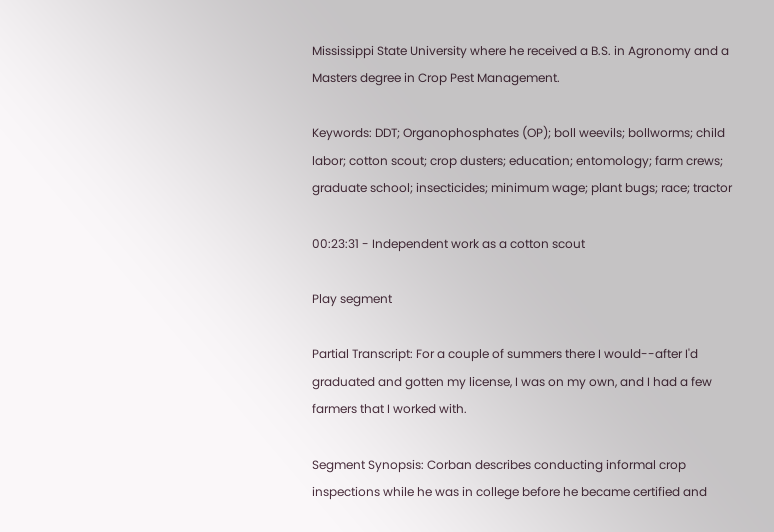Mississippi State University where he received a B.S. in Agronomy and a Masters degree in Crop Pest Management.

Keywords: DDT; Organophosphates (OP); boll weevils; bollworms; child labor; cotton scout; crop dusters; education; entomology; farm crews; graduate school; insecticides; minimum wage; plant bugs; race; tractor

00:23:31 - Independent work as a cotton scout

Play segment

Partial Transcript: For a couple of summers there I would--after I'd graduated and gotten my license, I was on my own, and I had a few farmers that I worked with.

Segment Synopsis: Corban describes conducting informal crop inspections while he was in college before he became certified and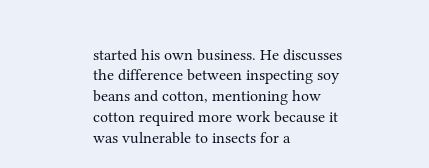started his own business. He discusses the difference between inspecting soy beans and cotton, mentioning how cotton required more work because it was vulnerable to insects for a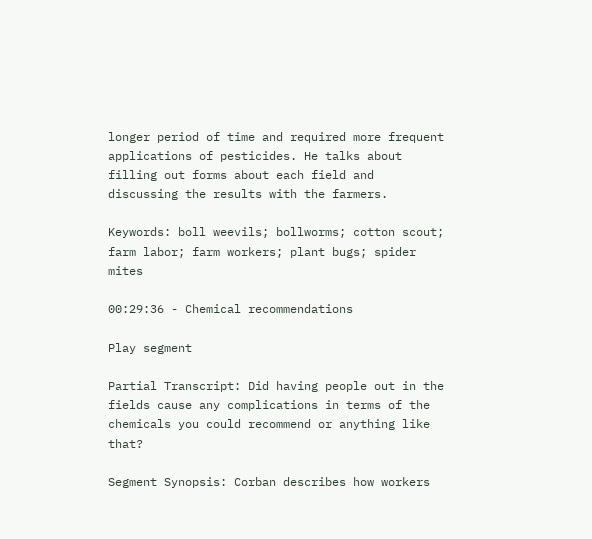longer period of time and required more frequent applications of pesticides. He talks about filling out forms about each field and discussing the results with the farmers.

Keywords: boll weevils; bollworms; cotton scout; farm labor; farm workers; plant bugs; spider mites

00:29:36 - Chemical recommendations

Play segment

Partial Transcript: Did having people out in the fields cause any complications in terms of the chemicals you could recommend or anything like that?

Segment Synopsis: Corban describes how workers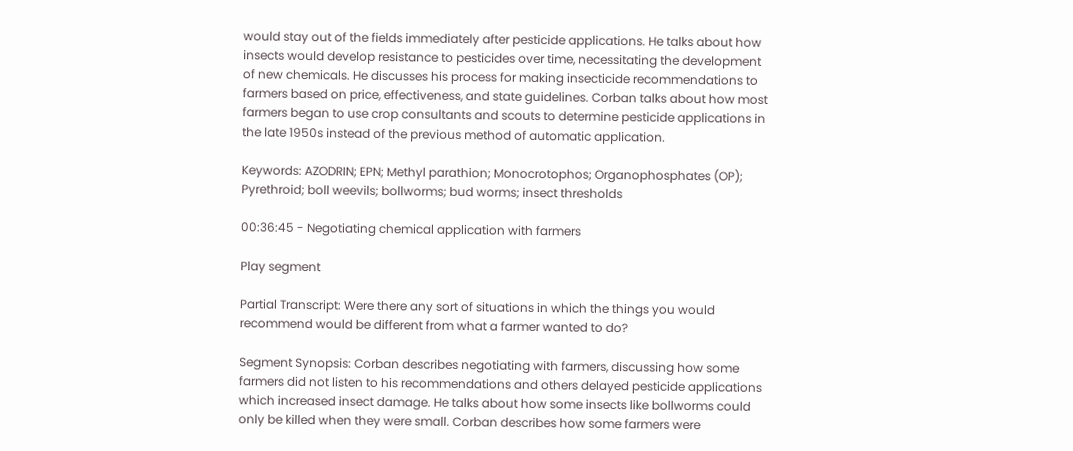would stay out of the fields immediately after pesticide applications. He talks about how insects would develop resistance to pesticides over time, necessitating the development of new chemicals. He discusses his process for making insecticide recommendations to farmers based on price, effectiveness, and state guidelines. Corban talks about how most farmers began to use crop consultants and scouts to determine pesticide applications in the late 1950s instead of the previous method of automatic application.

Keywords: AZODRIN; EPN; Methyl parathion; Monocrotophos; Organophosphates (OP); Pyrethroid; boll weevils; bollworms; bud worms; insect thresholds

00:36:45 - Negotiating chemical application with farmers

Play segment

Partial Transcript: Were there any sort of situations in which the things you would recommend would be different from what a farmer wanted to do?

Segment Synopsis: Corban describes negotiating with farmers, discussing how some farmers did not listen to his recommendations and others delayed pesticide applications which increased insect damage. He talks about how some insects like bollworms could only be killed when they were small. Corban describes how some farmers were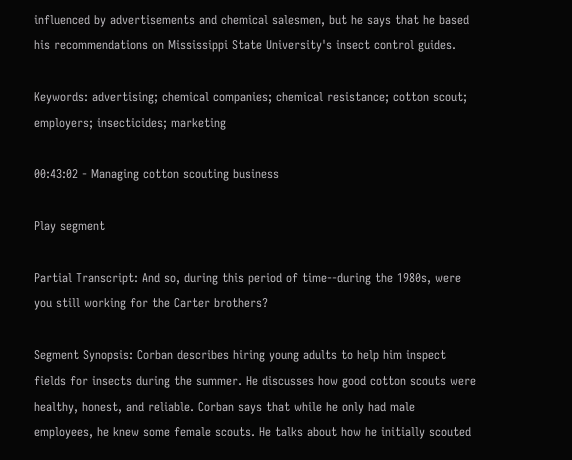influenced by advertisements and chemical salesmen, but he says that he based his recommendations on Mississippi State University's insect control guides.

Keywords: advertising; chemical companies; chemical resistance; cotton scout; employers; insecticides; marketing

00:43:02 - Managing cotton scouting business

Play segment

Partial Transcript: And so, during this period of time--during the 1980s, were you still working for the Carter brothers?

Segment Synopsis: Corban describes hiring young adults to help him inspect fields for insects during the summer. He discusses how good cotton scouts were healthy, honest, and reliable. Corban says that while he only had male employees, he knew some female scouts. He talks about how he initially scouted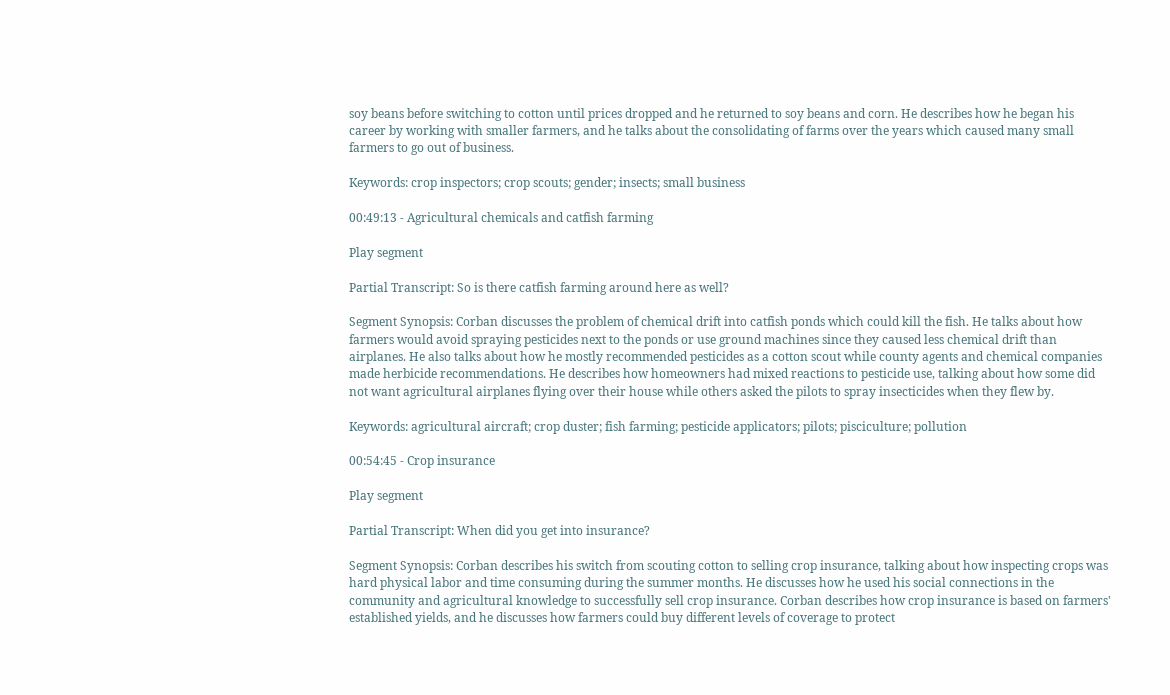soy beans before switching to cotton until prices dropped and he returned to soy beans and corn. He describes how he began his career by working with smaller farmers, and he talks about the consolidating of farms over the years which caused many small farmers to go out of business.

Keywords: crop inspectors; crop scouts; gender; insects; small business

00:49:13 - Agricultural chemicals and catfish farming

Play segment

Partial Transcript: So is there catfish farming around here as well?

Segment Synopsis: Corban discusses the problem of chemical drift into catfish ponds which could kill the fish. He talks about how farmers would avoid spraying pesticides next to the ponds or use ground machines since they caused less chemical drift than airplanes. He also talks about how he mostly recommended pesticides as a cotton scout while county agents and chemical companies made herbicide recommendations. He describes how homeowners had mixed reactions to pesticide use, talking about how some did not want agricultural airplanes flying over their house while others asked the pilots to spray insecticides when they flew by.

Keywords: agricultural aircraft; crop duster; fish farming; pesticide applicators; pilots; pisciculture; pollution

00:54:45 - Crop insurance

Play segment

Partial Transcript: When did you get into insurance?

Segment Synopsis: Corban describes his switch from scouting cotton to selling crop insurance, talking about how inspecting crops was hard physical labor and time consuming during the summer months. He discusses how he used his social connections in the community and agricultural knowledge to successfully sell crop insurance. Corban describes how crop insurance is based on farmers' established yields, and he discusses how farmers could buy different levels of coverage to protect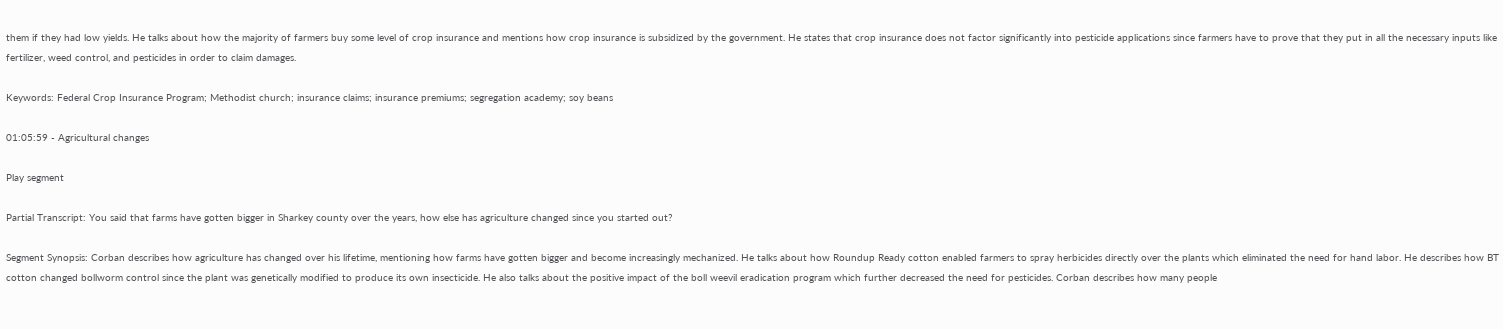them if they had low yields. He talks about how the majority of farmers buy some level of crop insurance and mentions how crop insurance is subsidized by the government. He states that crop insurance does not factor significantly into pesticide applications since farmers have to prove that they put in all the necessary inputs like fertilizer, weed control, and pesticides in order to claim damages.

Keywords: Federal Crop Insurance Program; Methodist church; insurance claims; insurance premiums; segregation academy; soy beans

01:05:59 - Agricultural changes

Play segment

Partial Transcript: You said that farms have gotten bigger in Sharkey county over the years, how else has agriculture changed since you started out?

Segment Synopsis: Corban describes how agriculture has changed over his lifetime, mentioning how farms have gotten bigger and become increasingly mechanized. He talks about how Roundup Ready cotton enabled farmers to spray herbicides directly over the plants which eliminated the need for hand labor. He describes how BT cotton changed bollworm control since the plant was genetically modified to produce its own insecticide. He also talks about the positive impact of the boll weevil eradication program which further decreased the need for pesticides. Corban describes how many people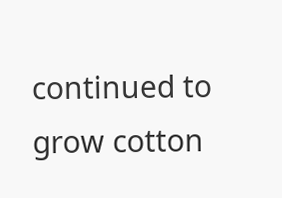continued to grow cotton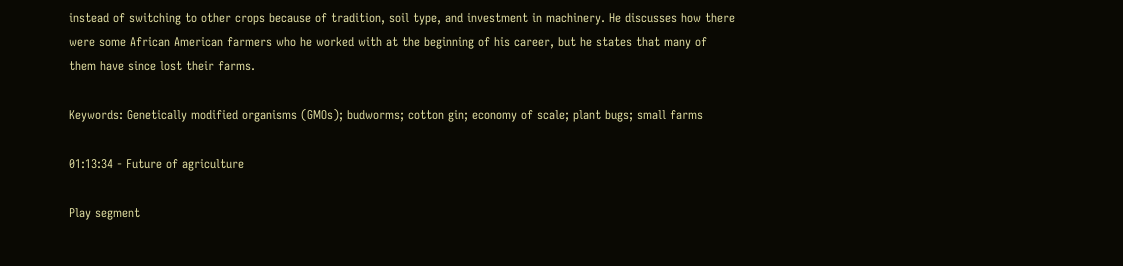instead of switching to other crops because of tradition, soil type, and investment in machinery. He discusses how there were some African American farmers who he worked with at the beginning of his career, but he states that many of them have since lost their farms.

Keywords: Genetically modified organisms (GMOs); budworms; cotton gin; economy of scale; plant bugs; small farms

01:13:34 - Future of agriculture

Play segment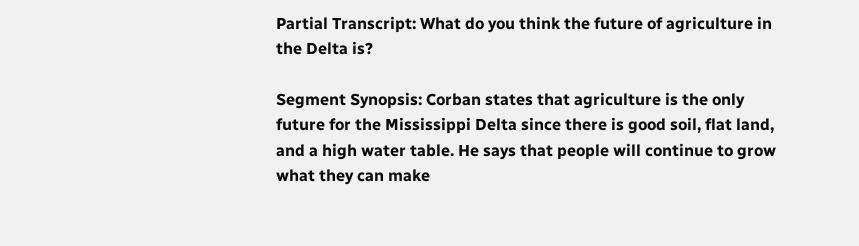Partial Transcript: What do you think the future of agriculture in the Delta is?

Segment Synopsis: Corban states that agriculture is the only future for the Mississippi Delta since there is good soil, flat land, and a high water table. He says that people will continue to grow what they can make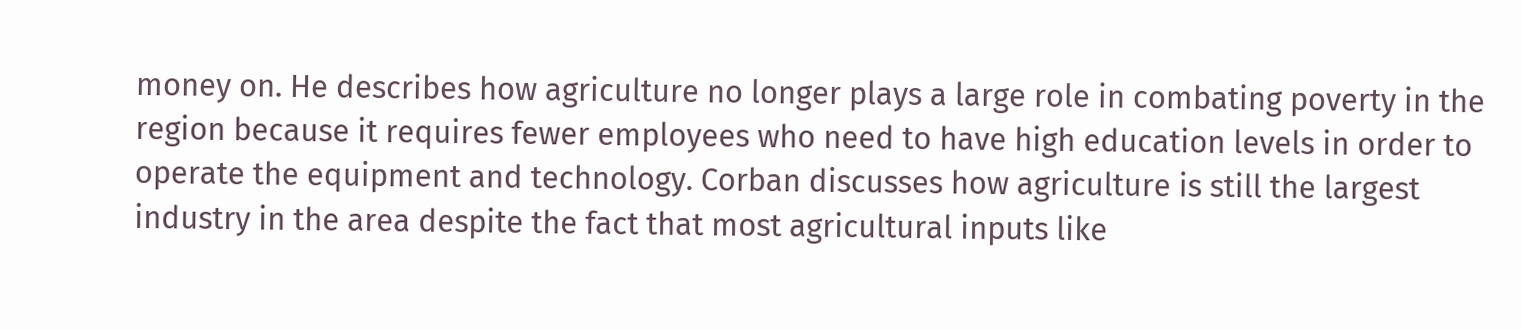money on. He describes how agriculture no longer plays a large role in combating poverty in the region because it requires fewer employees who need to have high education levels in order to operate the equipment and technology. Corban discusses how agriculture is still the largest industry in the area despite the fact that most agricultural inputs like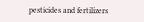pesticides and fertilizers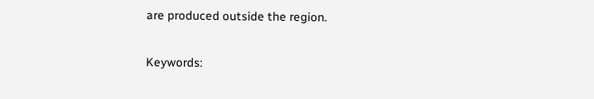are produced outside the region.

Keywords: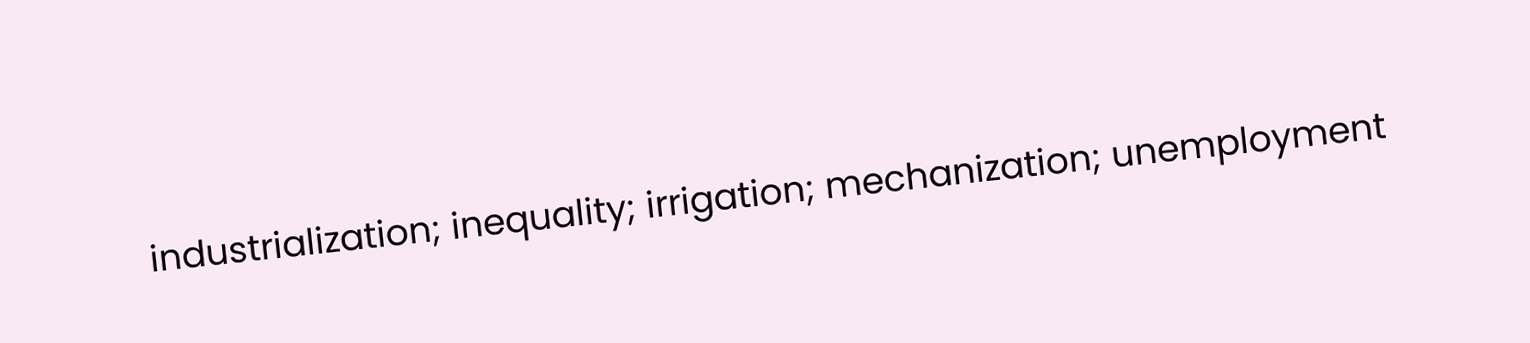industrialization; inequality; irrigation; mechanization; unemployment